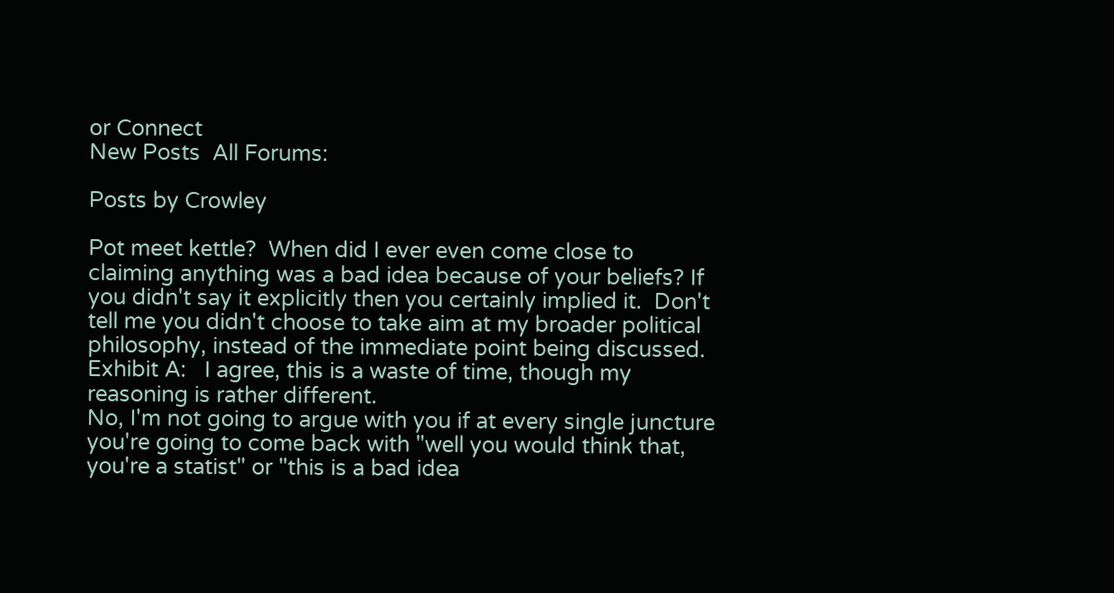or Connect
New Posts  All Forums:

Posts by Crowley

Pot meet kettle?  When did I ever even come close to claiming anything was a bad idea because of your beliefs? If you didn't say it explicitly then you certainly implied it.  Don't tell me you didn't choose to take aim at my broader political philosophy, instead of the immediate point being discussed.  Exhibit A:   I agree, this is a waste of time, though my reasoning is rather different.
No, I'm not going to argue with you if at every single juncture you're going to come back with "well you would think that, you're a statist" or "this is a bad idea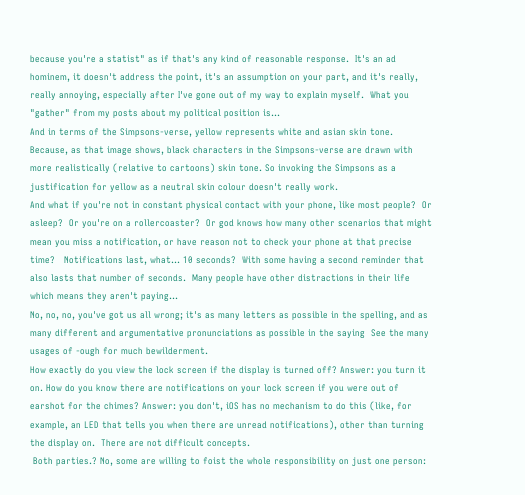because you're a statist" as if that's any kind of reasonable response.  It's an ad hominem, it doesn't address the point, it's an assumption on your part, and it's really, really annoying, especially after I've gone out of my way to explain myself.  What you "gather" from my posts about my political position is...
And in terms of the Simpsons-verse, yellow represents white and asian skin tone.  Because, as that image shows, black characters in the Simpsons-verse are drawn with more realistically (relative to cartoons) skin tone. So invoking the Simpsons as a justification for yellow as a neutral skin colour doesn't really work.
And what if you're not in constant physical contact with your phone, like most people?  Or asleep?  Or you're on a rollercoaster?  Or god knows how many other scenarios that might mean you miss a notification, or have reason not to check your phone at that precise time?   Notifications last, what... 10 seconds?  With some having a second reminder that also lasts that number of seconds.  Many people have other distractions in their life which means they aren't paying...
No, no, no, you've got us all wrong; it's as many letters as possible in the spelling, and as many different and argumentative pronunciations as possible in the saying  See the many usages of -ough for much bewilderment.
How exactly do you view the lock screen if the display is turned off? Answer: you turn it on. How do you know there are notifications on your lock screen if you were out of earshot for the chimes? Answer: you don't, iOS has no mechanism to do this (like, for example, an LED that tells you when there are unread notifications), other than turning the display on.  There are not difficult concepts.
 Both parties.? No, some are willing to foist the whole responsibility on just one person: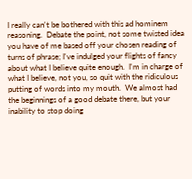I really can't be bothered with this ad hominem reasoning.  Debate the point, not some twisted idea you have of me based off your chosen reading of turns of phrase; I've indulged your flights of fancy about what I believe quite enough.  I'm in charge of what I believe, not you, so quit with the ridiculous putting of words into my mouth.  We almost had the beginnings of a good debate there, but your inability to stop doing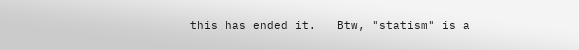this has ended it.   Btw, "statism" is a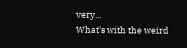very...
What's with the weird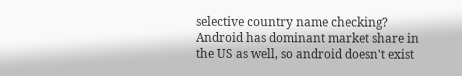selective country name checking? Android has dominant market share in the US as well, so android doesn't exist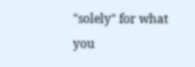"solely" for what you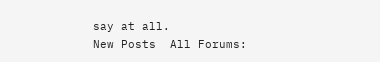say at all.
New Posts  All Forums: